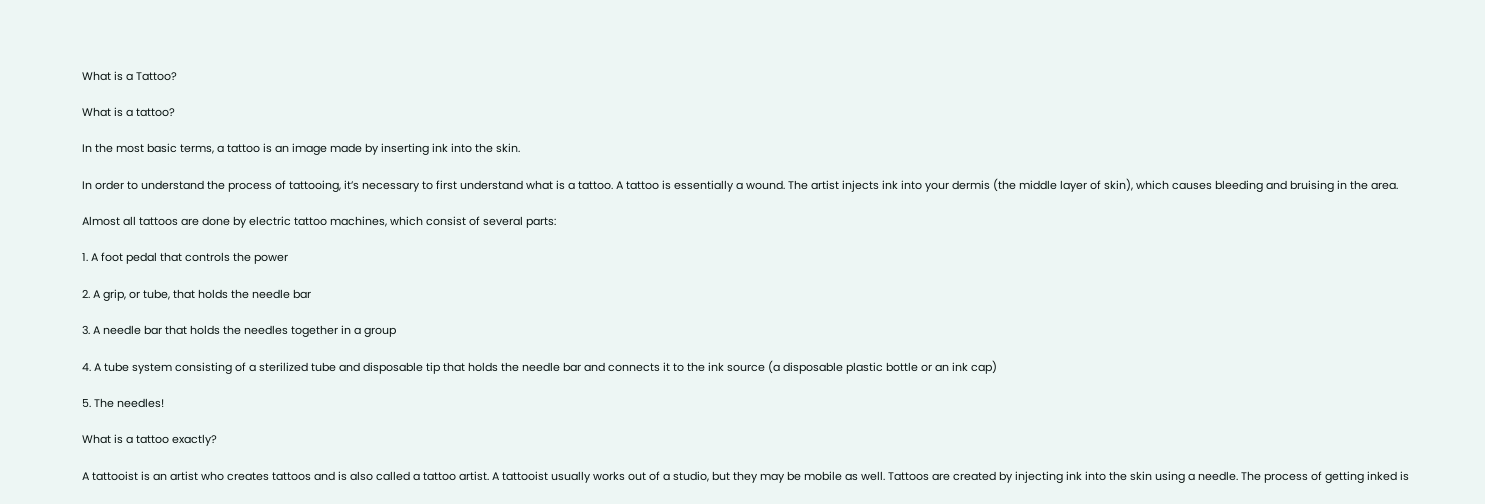What is a Tattoo?

What is a tattoo?

In the most basic terms, a tattoo is an image made by inserting ink into the skin.

In order to understand the process of tattooing, it’s necessary to first understand what is a tattoo. A tattoo is essentially a wound. The artist injects ink into your dermis (the middle layer of skin), which causes bleeding and bruising in the area.

Almost all tattoos are done by electric tattoo machines, which consist of several parts:

1. A foot pedal that controls the power

2. A grip, or tube, that holds the needle bar

3. A needle bar that holds the needles together in a group

4. A tube system consisting of a sterilized tube and disposable tip that holds the needle bar and connects it to the ink source (a disposable plastic bottle or an ink cap)

5. The needles!

What is a tattoo exactly?

A tattooist is an artist who creates tattoos and is also called a tattoo artist. A tattooist usually works out of a studio, but they may be mobile as well. Tattoos are created by injecting ink into the skin using a needle. The process of getting inked is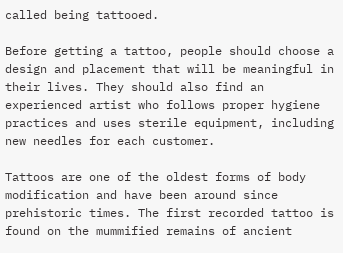called being tattooed.

Before getting a tattoo, people should choose a design and placement that will be meaningful in their lives. They should also find an experienced artist who follows proper hygiene practices and uses sterile equipment, including new needles for each customer.

Tattoos are one of the oldest forms of body modification and have been around since prehistoric times. The first recorded tattoo is found on the mummified remains of ancient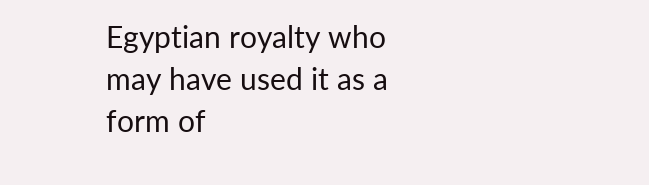Egyptian royalty who may have used it as a form of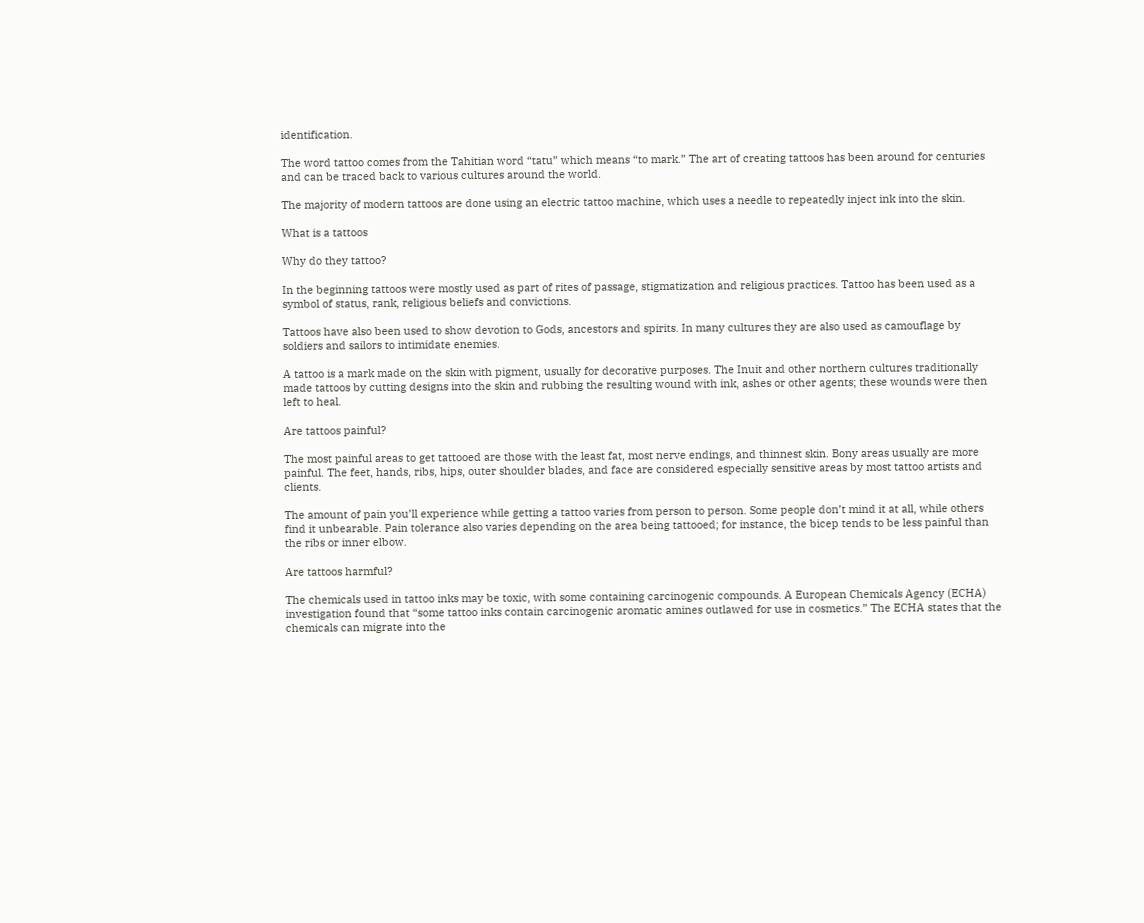identification.

The word tattoo comes from the Tahitian word “tatu” which means “to mark.” The art of creating tattoos has been around for centuries and can be traced back to various cultures around the world.

The majority of modern tattoos are done using an electric tattoo machine, which uses a needle to repeatedly inject ink into the skin.

What is a tattoos

Why do they tattoo?

In the beginning tattoos were mostly used as part of rites of passage, stigmatization and religious practices. Tattoo has been used as a symbol of status, rank, religious beliefs and convictions.

Tattoos have also been used to show devotion to Gods, ancestors and spirits. In many cultures they are also used as camouflage by soldiers and sailors to intimidate enemies.

A tattoo is a mark made on the skin with pigment, usually for decorative purposes. The Inuit and other northern cultures traditionally made tattoos by cutting designs into the skin and rubbing the resulting wound with ink, ashes or other agents; these wounds were then left to heal.

Are tattoos painful?

The most painful areas to get tattooed are those with the least fat, most nerve endings, and thinnest skin. Bony areas usually are more painful. The feet, hands, ribs, hips, outer shoulder blades, and face are considered especially sensitive areas by most tattoo artists and clients.

The amount of pain you’ll experience while getting a tattoo varies from person to person. Some people don’t mind it at all, while others find it unbearable. Pain tolerance also varies depending on the area being tattooed; for instance, the bicep tends to be less painful than the ribs or inner elbow.

Are tattoos harmful?

The chemicals used in tattoo inks may be toxic, with some containing carcinogenic compounds. A European Chemicals Agency (ECHA) investigation found that “some tattoo inks contain carcinogenic aromatic amines outlawed for use in cosmetics.” The ECHA states that the chemicals can migrate into the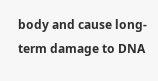body and cause long-term damage to DNA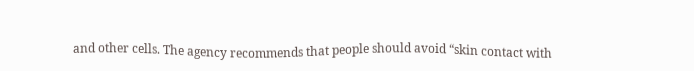and other cells. The agency recommends that people should avoid “skin contact with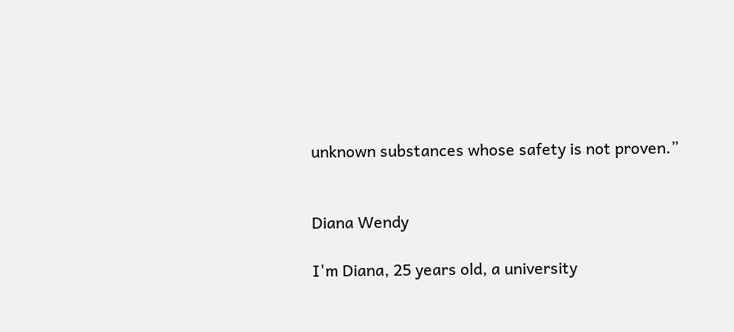unknown substances whose safety is not proven.”


Diana Wendy

I'm Diana, 25 years old, a university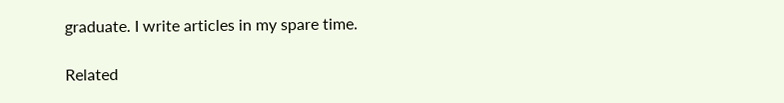graduate. I write articles in my spare time.

Related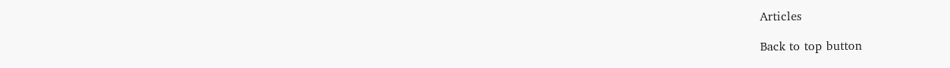Articles

Back to top button